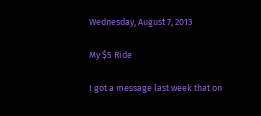Wednesday, August 7, 2013

My $5 Ride

I got a message last week that on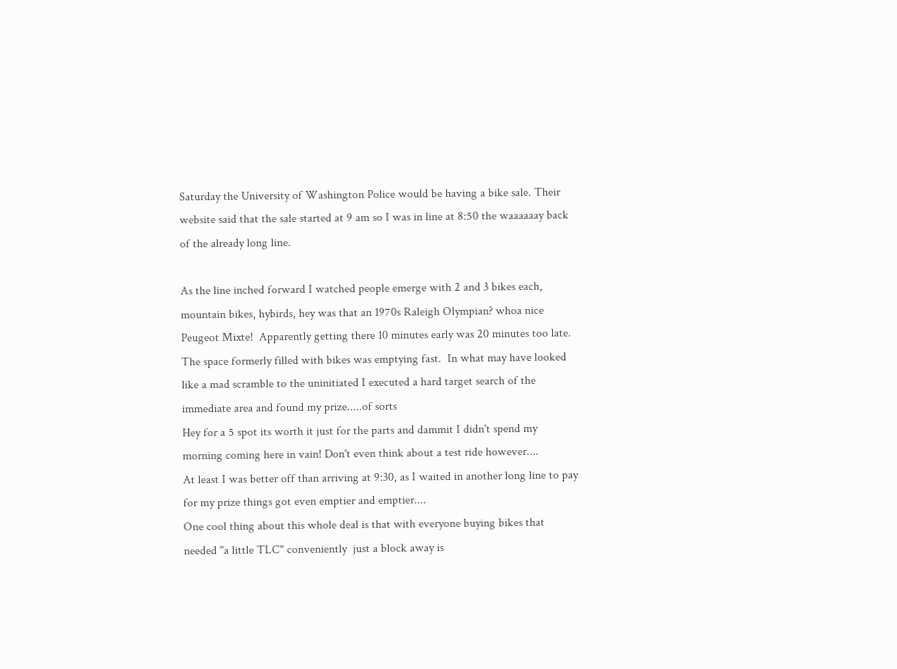Saturday the University of Washington Police would be having a bike sale. Their website said that the sale started at 9 am so I was in line at 8:50 the waaaaaay back of the already long line.

As the line inched forward I watched people emerge with 2 and 3 bikes each, mountain bikes, hybirds, hey was that an 1970s Raleigh Olympian? whoa nice Peugeot Mixte!  Apparently getting there 10 minutes early was 20 minutes too late.
The space formerly filled with bikes was emptying fast.  In what may have looked like a mad scramble to the uninitiated I executed a hard target search of the immediate area and found my prize.....of sorts
Hey for a 5 spot its worth it just for the parts and dammit I didn't spend my morning coming here in vain! Don't even think about a test ride however....
At least I was better off than arriving at 9:30, as I waited in another long line to pay for my prize things got even emptier and emptier....
One cool thing about this whole deal is that with everyone buying bikes that needed "a little TLC" conveniently  just a block away is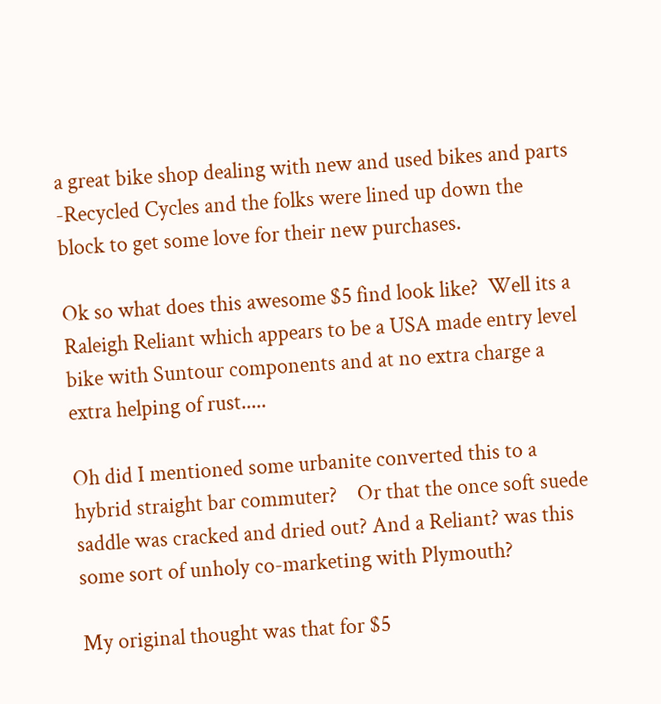a great bike shop dealing with new and used bikes and parts -Recycled Cycles and the folks were lined up down the block to get some love for their new purchases.

Ok so what does this awesome $5 find look like?  Well its a Raleigh Reliant which appears to be a USA made entry level bike with Suntour components and at no extra charge a extra helping of rust.....

Oh did I mentioned some urbanite converted this to a hybrid straight bar commuter?    Or that the once soft suede saddle was cracked and dried out? And a Reliant? was this some sort of unholy co-marketing with Plymouth?

My original thought was that for $5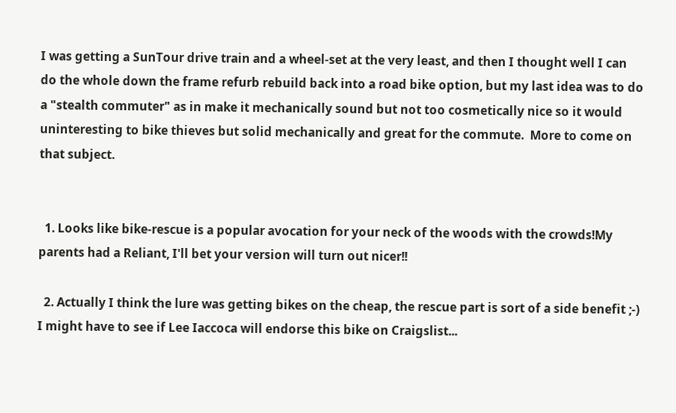I was getting a SunTour drive train and a wheel-set at the very least, and then I thought well I can do the whole down the frame refurb rebuild back into a road bike option, but my last idea was to do a "stealth commuter" as in make it mechanically sound but not too cosmetically nice so it would uninteresting to bike thieves but solid mechanically and great for the commute.  More to come on that subject.


  1. Looks like bike-rescue is a popular avocation for your neck of the woods with the crowds!My parents had a Reliant, I'll bet your version will turn out nicer!!

  2. Actually I think the lure was getting bikes on the cheap, the rescue part is sort of a side benefit ;-) I might have to see if Lee Iaccoca will endorse this bike on Craigslist...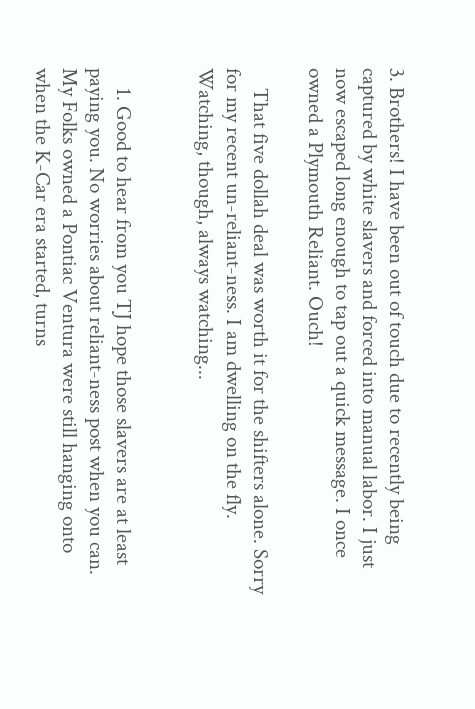3. Brothers! I have been out of touch due to recently being captured by white slavers and forced into manual labor. I just now escaped long enough to tap out a quick message. I once owned a Plymouth Reliant. Ouch!

    That five dollah deal was worth it for the shifters alone. Sorry for my recent un-reliant-ness. I am dwelling on the fly. Watching, though, always watching...


    1. Good to hear from you TJ hope those slavers are at least paying you. No worries about reliant-ness post when you can. My Folks owned a Pontiac Ventura were still hanging onto when the K-Car era started, turns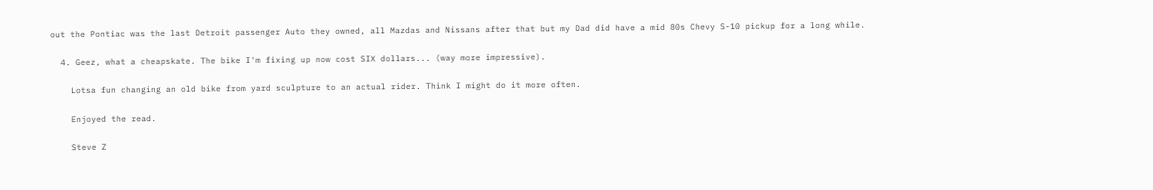out the Pontiac was the last Detroit passenger Auto they owned, all Mazdas and Nissans after that but my Dad did have a mid 80s Chevy S-10 pickup for a long while.

  4. Geez, what a cheapskate. The bike I'm fixing up now cost SIX dollars... (way more impressive).

    Lotsa fun changing an old bike from yard sculpture to an actual rider. Think I might do it more often.

    Enjoyed the read.

    Steve Z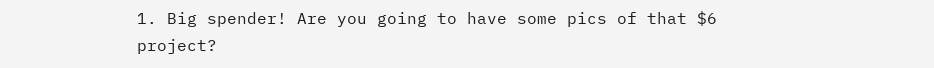1. Big spender! Are you going to have some pics of that $6 project?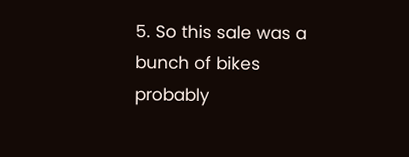5. So this sale was a bunch of bikes probably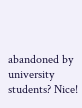abandoned by university students? Nice!